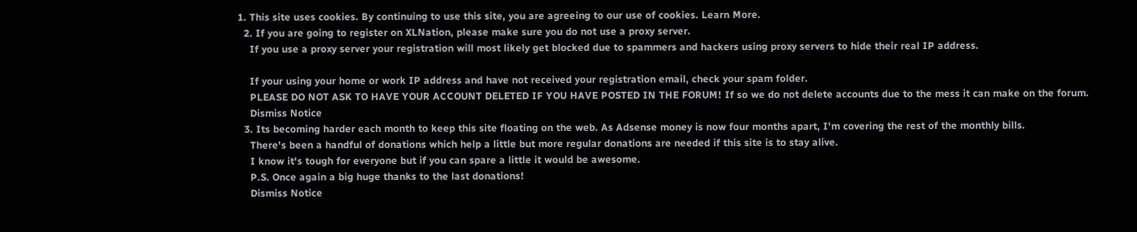1. This site uses cookies. By continuing to use this site, you are agreeing to our use of cookies. Learn More.
  2. If you are going to register on XLNation, please make sure you do not use a proxy server.
    If you use a proxy server your registration will most likely get blocked due to spammers and hackers using proxy servers to hide their real IP address.

    If your using your home or work IP address and have not received your registration email, check your spam folder.
    PLEASE DO NOT ASK TO HAVE YOUR ACCOUNT DELETED IF YOU HAVE POSTED IN THE FORUM! If so we do not delete accounts due to the mess it can make on the forum.
    Dismiss Notice
  3. Its becoming harder each month to keep this site floating on the web. As Adsense money is now four months apart, I'm covering the rest of the monthly bills.
    There's been a handful of donations which help a little but more regular donations are needed if this site is to stay alive.
    I know it's tough for everyone but if you can spare a little it would be awesome.
    P.S. Once again a big huge thanks to the last donations!
    Dismiss Notice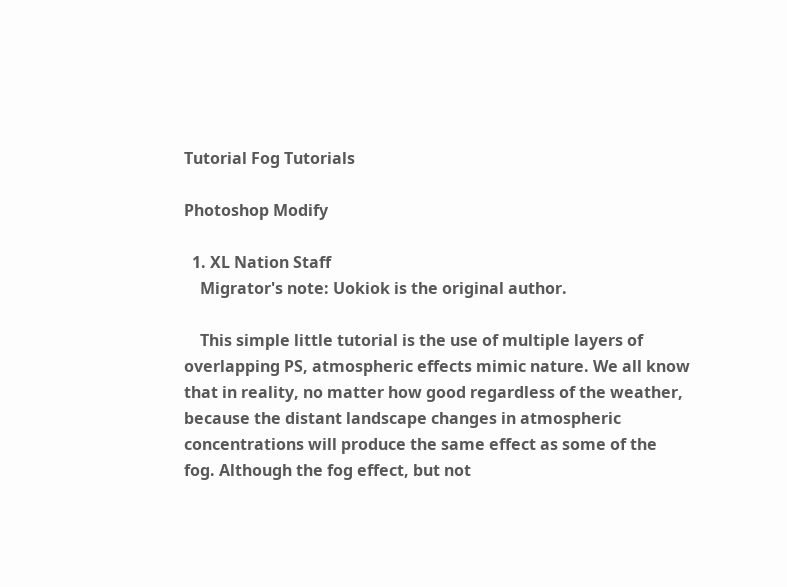Tutorial Fog Tutorials

Photoshop Modify

  1. XL Nation Staff
    Migrator's note: Uokiok is the original author.

    This simple little tutorial is the use of multiple layers of overlapping PS, atmospheric effects mimic nature. We all know that in reality, no matter how good regardless of the weather, because the distant landscape changes in atmospheric concentrations will produce the same effect as some of the fog. Although the fog effect, but not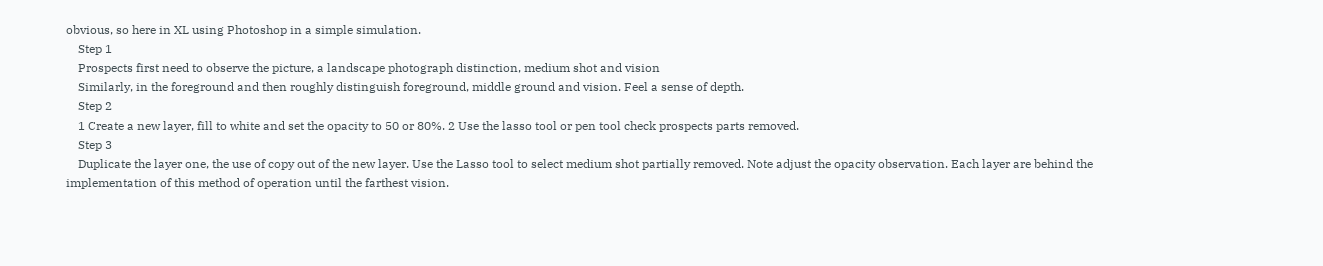obvious, so here in XL using Photoshop in a simple simulation.
    Step 1
    Prospects first need to observe the picture, a landscape photograph distinction, medium shot and vision
    Similarly, in the foreground and then roughly distinguish foreground, middle ground and vision. Feel a sense of depth.
    Step 2
    1 Create a new layer, fill to white and set the opacity to 50 or 80%. 2 Use the lasso tool or pen tool check prospects parts removed.
    Step 3
    Duplicate the layer one, the use of copy out of the new layer. Use the Lasso tool to select medium shot partially removed. Note adjust the opacity observation. Each layer are behind the implementation of this method of operation until the farthest vision.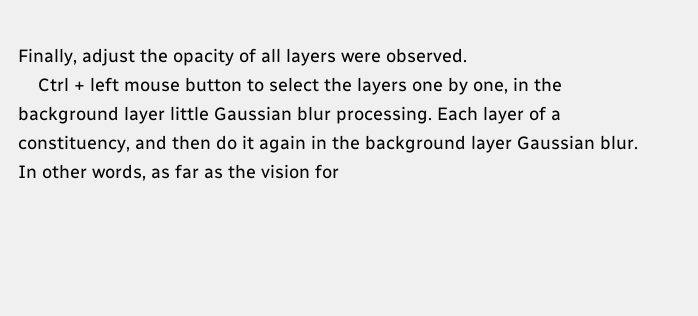Finally, adjust the opacity of all layers were observed.
    Ctrl + left mouse button to select the layers one by one, in the background layer little Gaussian blur processing. Each layer of a constituency, and then do it again in the background layer Gaussian blur. In other words, as far as the vision for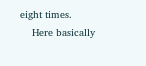eight times.
    Here basically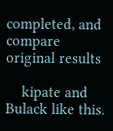completed, and compare original results

    kipate and Bulack like this.